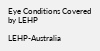Eye Conditions Covered by LEHP

LEHP-Australia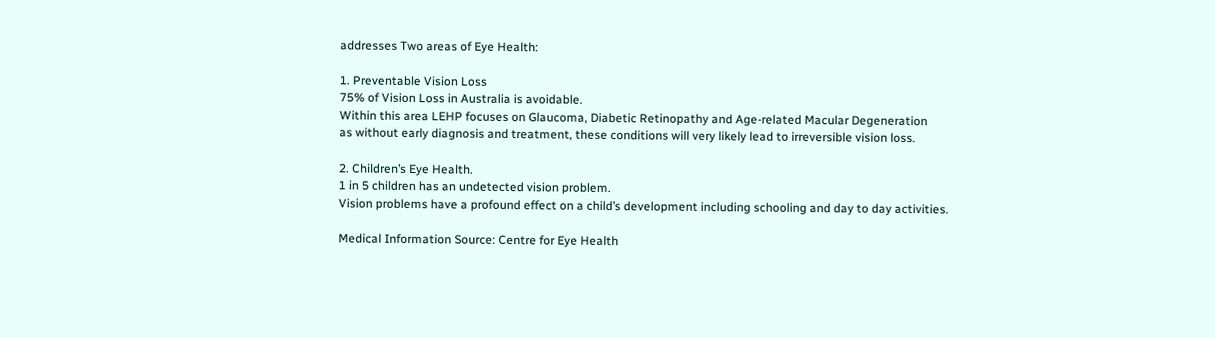addresses Two areas of Eye Health:

1. Preventable Vision Loss
75% of Vision Loss in Australia is avoidable.
Within this area LEHP focuses on Glaucoma, Diabetic Retinopathy and Age-related Macular Degeneration
as without early diagnosis and treatment, these conditions will very likely lead to irreversible vision loss.

2. Children’s Eye Health.
1 in 5 children has an undetected vision problem.
Vision problems have a profound effect on a child’s development including schooling and day to day activities.

Medical Information Source: Centre for Eye Health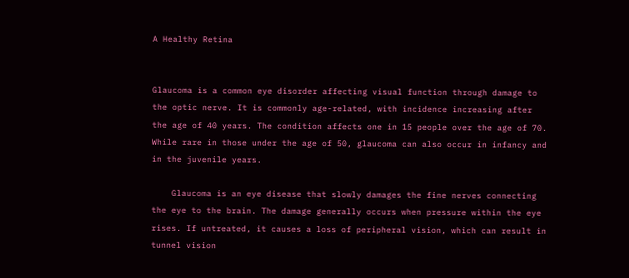A Healthy Retina


Glaucoma is a common eye disorder affecting visual function through damage to the optic nerve. It is commonly age-related, with incidence increasing after the age of 40 years. The condition affects one in 15 people over the age of 70. While rare in those under the age of 50, glaucoma can also occur in infancy and in the juvenile years.

    Glaucoma is an eye disease that slowly damages the fine nerves connecting the eye to the brain. The damage generally occurs when pressure within the eye rises. If untreated, it causes a loss of peripheral vision, which can result in tunnel vision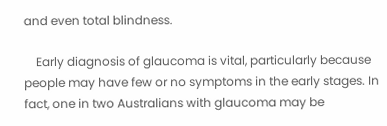and even total blindness.

    Early diagnosis of glaucoma is vital, particularly because people may have few or no symptoms in the early stages. In fact, one in two Australians with glaucoma may be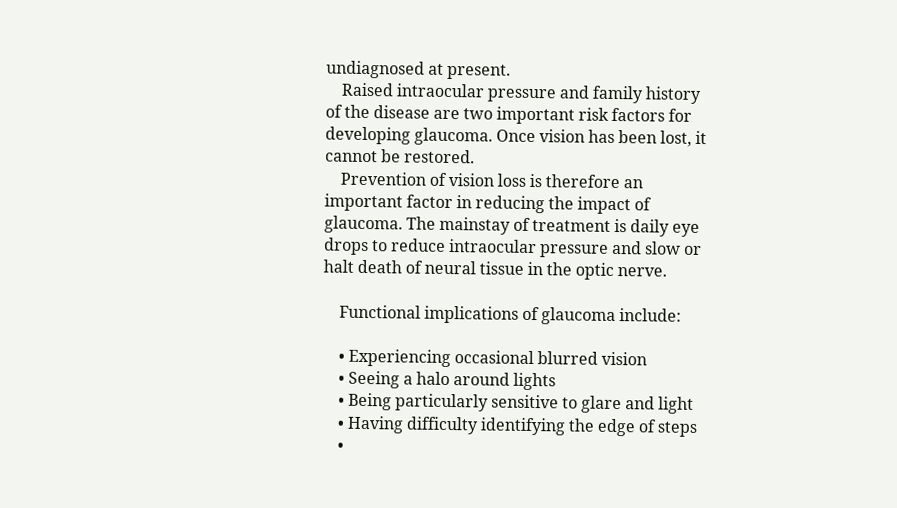undiagnosed at present.
    Raised intraocular pressure and family history of the disease are two important risk factors for developing glaucoma. Once vision has been lost, it cannot be restored.
    Prevention of vision loss is therefore an important factor in reducing the impact of glaucoma. The mainstay of treatment is daily eye drops to reduce intraocular pressure and slow or halt death of neural tissue in the optic nerve.

    Functional implications of glaucoma include:

    • Experiencing occasional blurred vision
    • Seeing a halo around lights
    • Being particularly sensitive to glare and light
    • Having difficulty identifying the edge of steps
    •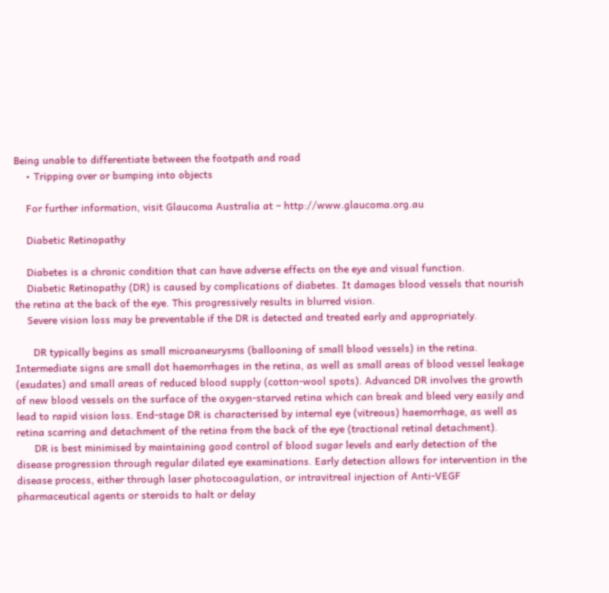Being unable to differentiate between the footpath and road
    • Tripping over or bumping into objects

    For further information, visit Glaucoma Australia at – http://www.glaucoma.org.au

    Diabetic Retinopathy

    Diabetes is a chronic condition that can have adverse effects on the eye and visual function.
    Diabetic Retinopathy (DR) is caused by complications of diabetes. It damages blood vessels that nourish the retina at the back of the eye. This progressively results in blurred vision.
    Severe vision loss may be preventable if the DR is detected and treated early and appropriately.

      DR typically begins as small microaneurysms (ballooning of small blood vessels) in the retina. Intermediate signs are small dot haemorrhages in the retina, as well as small areas of blood vessel leakage (exudates) and small areas of reduced blood supply (cotton-wool spots). Advanced DR involves the growth of new blood vessels on the surface of the oxygen-starved retina which can break and bleed very easily and lead to rapid vision loss. End-stage DR is characterised by internal eye (vitreous) haemorrhage, as well as retina scarring and detachment of the retina from the back of the eye (tractional retinal detachment).
      DR is best minimised by maintaining good control of blood sugar levels and early detection of the disease progression through regular dilated eye examinations. Early detection allows for intervention in the disease process, either through laser photocoagulation, or intravitreal injection of Anti-VEGF pharmaceutical agents or steroids to halt or delay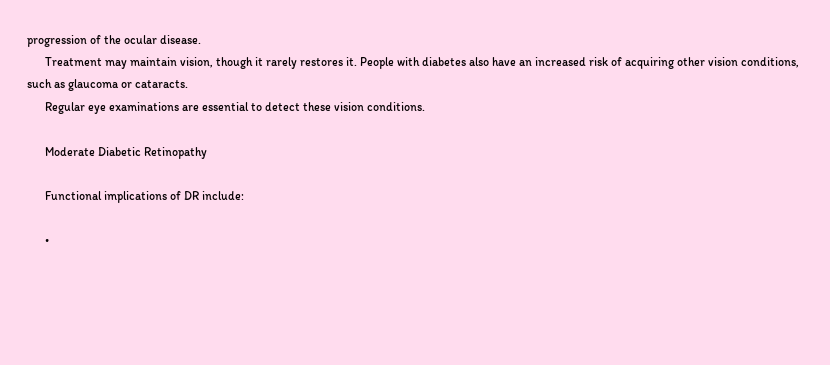progression of the ocular disease.
      Treatment may maintain vision, though it rarely restores it. People with diabetes also have an increased risk of acquiring other vision conditions, such as glaucoma or cataracts.
      Regular eye examinations are essential to detect these vision conditions.

      Moderate Diabetic Retinopathy

      Functional implications of DR include:

      •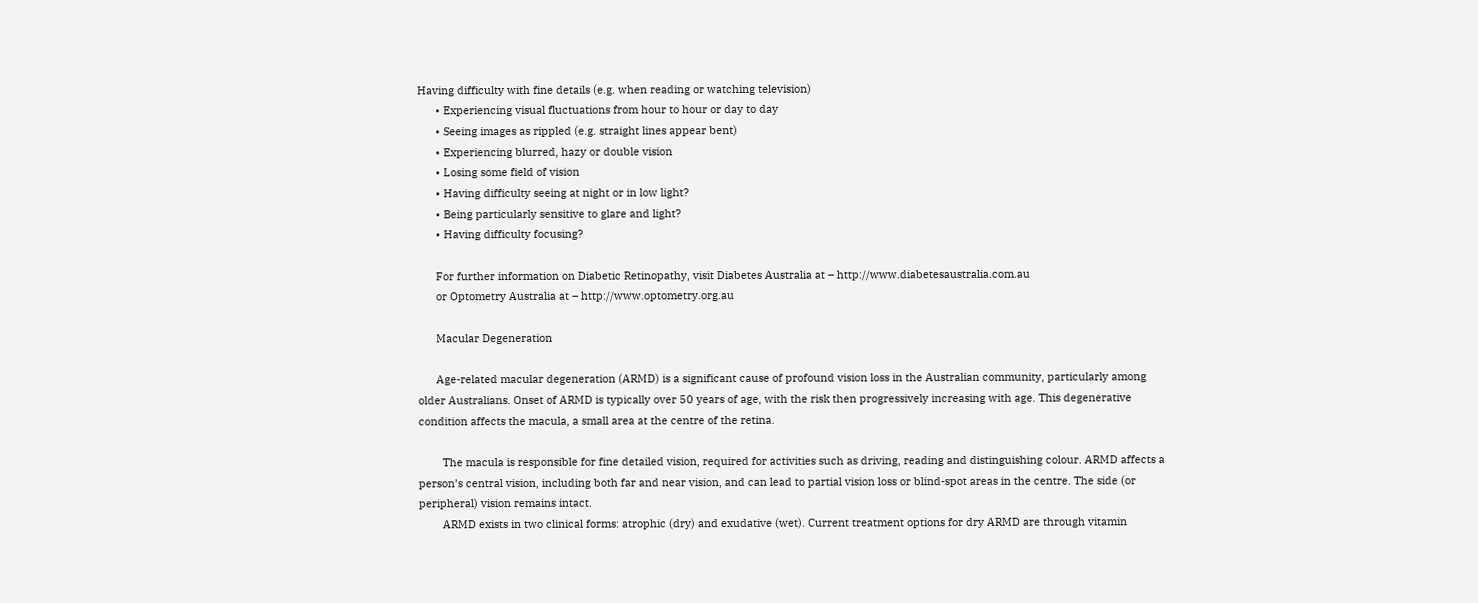Having difficulty with fine details (e.g. when reading or watching television)
      • Experiencing visual fluctuations from hour to hour or day to day
      • Seeing images as rippled (e.g. straight lines appear bent)
      • Experiencing blurred, hazy or double vision
      • Losing some field of vision
      • Having difficulty seeing at night or in low light?
      • Being particularly sensitive to glare and light?
      • Having difficulty focusing?

      For further information on Diabetic Retinopathy, visit Diabetes Australia at – http://www.diabetesaustralia.com.au
      or Optometry Australia at – http://www.optometry.org.au

      Macular Degeneration

      Age-related macular degeneration (ARMD) is a significant cause of profound vision loss in the Australian community, particularly among older Australians. Onset of ARMD is typically over 50 years of age, with the risk then progressively increasing with age. This degenerative condition affects the macula, a small area at the centre of the retina.

        The macula is responsible for fine detailed vision, required for activities such as driving, reading and distinguishing colour. ARMD affects a person’s central vision, including both far and near vision, and can lead to partial vision loss or blind-spot areas in the centre. The side (or peripheral) vision remains intact.
        ARMD exists in two clinical forms: atrophic (dry) and exudative (wet). Current treatment options for dry ARMD are through vitamin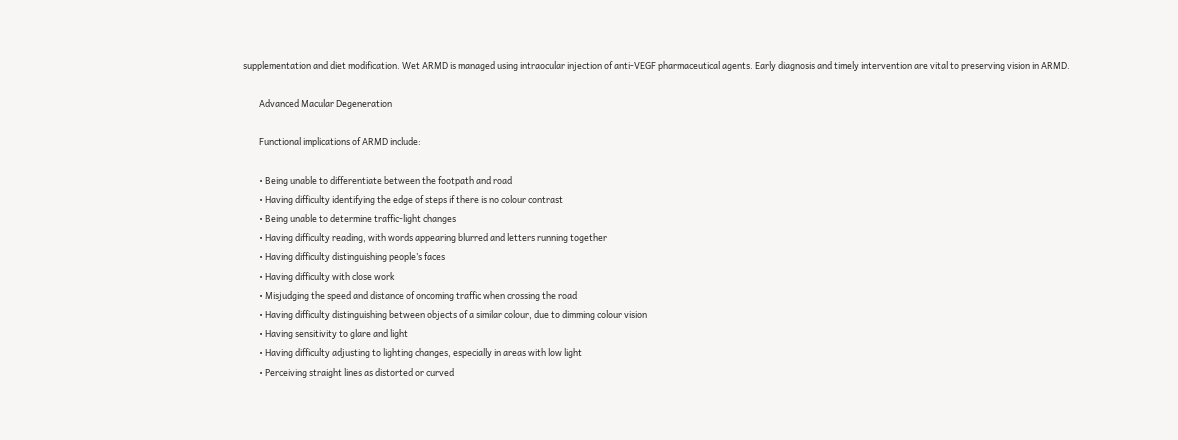supplementation and diet modification. Wet ARMD is managed using intraocular injection of anti-VEGF pharmaceutical agents. Early diagnosis and timely intervention are vital to preserving vision in ARMD.

        Advanced Macular Degeneration

        Functional implications of ARMD include:

        • Being unable to differentiate between the footpath and road
        • Having difficulty identifying the edge of steps if there is no colour contrast
        • Being unable to determine traffic-light changes
        • Having difficulty reading, with words appearing blurred and letters running together
        • Having difficulty distinguishing people’s faces
        • Having difficulty with close work
        • Misjudging the speed and distance of oncoming traffic when crossing the road
        • Having difficulty distinguishing between objects of a similar colour, due to dimming colour vision
        • Having sensitivity to glare and light
        • Having difficulty adjusting to lighting changes, especially in areas with low light
        • Perceiving straight lines as distorted or curved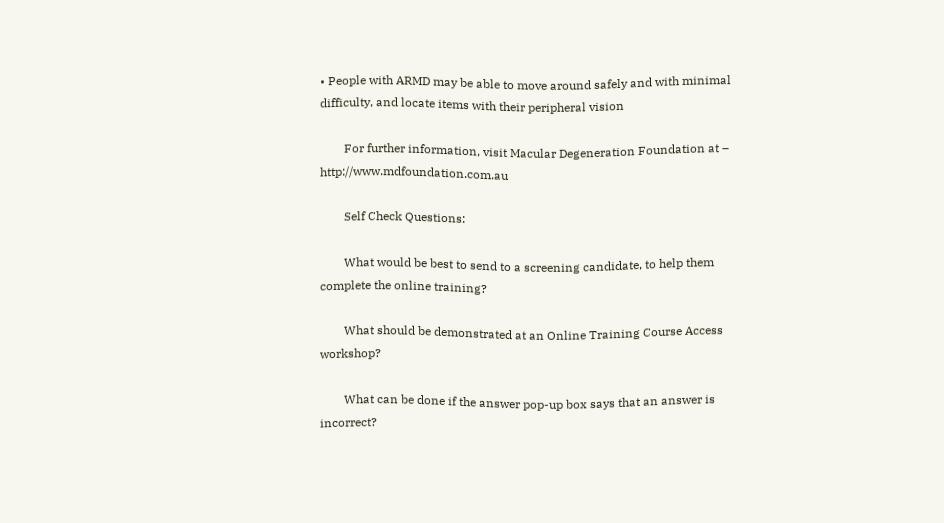• People with ARMD may be able to move around safely and with minimal difficulty, and locate items with their peripheral vision

        For further information, visit Macular Degeneration Foundation at – http://www.mdfoundation.com.au

        Self Check Questions:

        What would be best to send to a screening candidate, to help them complete the online training?

        What should be demonstrated at an Online Training Course Access workshop?

        What can be done if the answer pop-up box says that an answer is incorrect?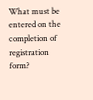What must be entered on the completion of registration form?